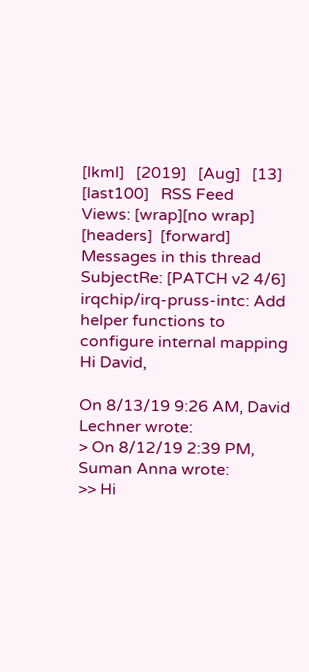[lkml]   [2019]   [Aug]   [13]   [last100]   RSS Feed
Views: [wrap][no wrap]   [headers]  [forward]
Messages in this thread
SubjectRe: [PATCH v2 4/6] irqchip/irq-pruss-intc: Add helper functions to configure internal mapping
Hi David,

On 8/13/19 9:26 AM, David Lechner wrote:
> On 8/12/19 2:39 PM, Suman Anna wrote:
>> Hi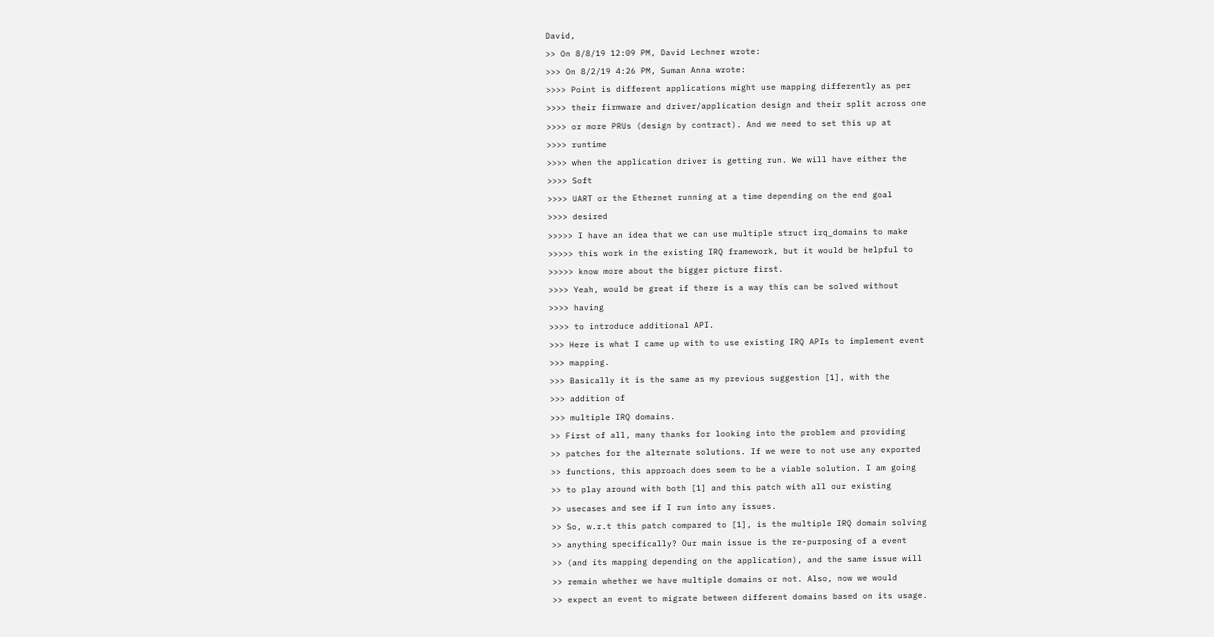David,
>> On 8/8/19 12:09 PM, David Lechner wrote:
>>> On 8/2/19 4:26 PM, Suman Anna wrote:
>>>> Point is different applications might use mapping differently as per
>>>> their firmware and driver/application design and their split across one
>>>> or more PRUs (design by contract). And we need to set this up at
>>>> runtime
>>>> when the application driver is getting run. We will have either the
>>>> Soft
>>>> UART or the Ethernet running at a time depending on the end goal
>>>> desired
>>>>> I have an idea that we can use multiple struct irq_domains to make
>>>>> this work in the existing IRQ framework, but it would be helpful to
>>>>> know more about the bigger picture first.
>>>> Yeah, would be great if there is a way this can be solved without
>>>> having
>>>> to introduce additional API.
>>> Here is what I came up with to use existing IRQ APIs to implement event
>>> mapping.
>>> Basically it is the same as my previous suggestion [1], with the
>>> addition of
>>> multiple IRQ domains.
>> First of all, many thanks for looking into the problem and providing
>> patches for the alternate solutions. If we were to not use any exported
>> functions, this approach does seem to be a viable solution. I am going
>> to play around with both [1] and this patch with all our existing
>> usecases and see if I run into any issues.
>> So, w.r.t this patch compared to [1], is the multiple IRQ domain solving
>> anything specifically? Our main issue is the re-purposing of a event
>> (and its mapping depending on the application), and the same issue will
>> remain whether we have multiple domains or not. Also, now we would
>> expect an event to migrate between different domains based on its usage.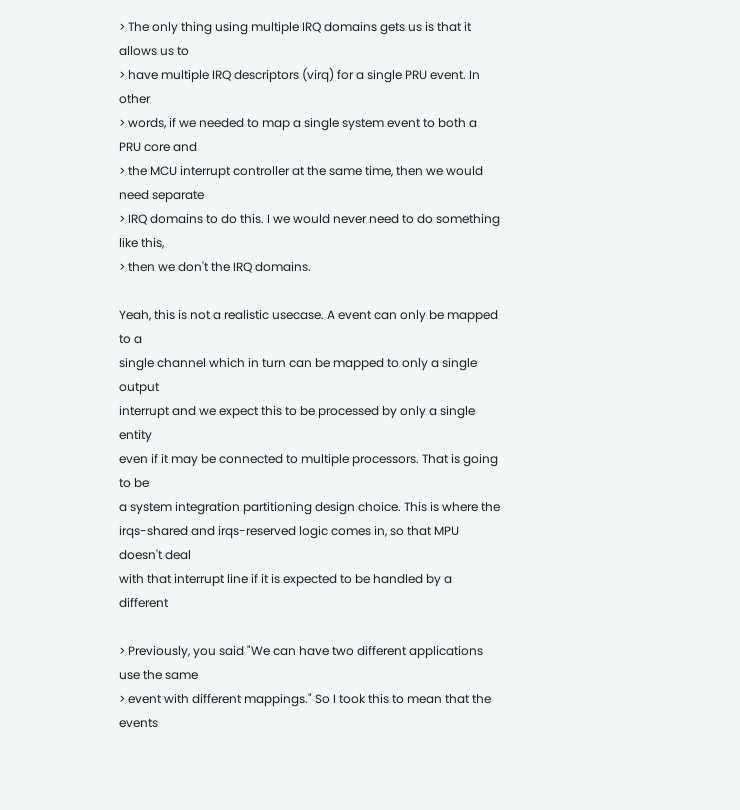> The only thing using multiple IRQ domains gets us is that it allows us to
> have multiple IRQ descriptors (virq) for a single PRU event. In other
> words, if we needed to map a single system event to both a PRU core and
> the MCU interrupt controller at the same time, then we would need separate
> IRQ domains to do this. I we would never need to do something like this,
> then we don't the IRQ domains.

Yeah, this is not a realistic usecase. A event can only be mapped to a
single channel which in turn can be mapped to only a single output
interrupt and we expect this to be processed by only a single entity
even if it may be connected to multiple processors. That is going to be
a system integration partitioning design choice. This is where the
irqs-shared and irqs-reserved logic comes in, so that MPU doesn't deal
with that interrupt line if it is expected to be handled by a different

> Previously, you said "We can have two different applications use the same
> event with different mappings." So I took this to mean that the events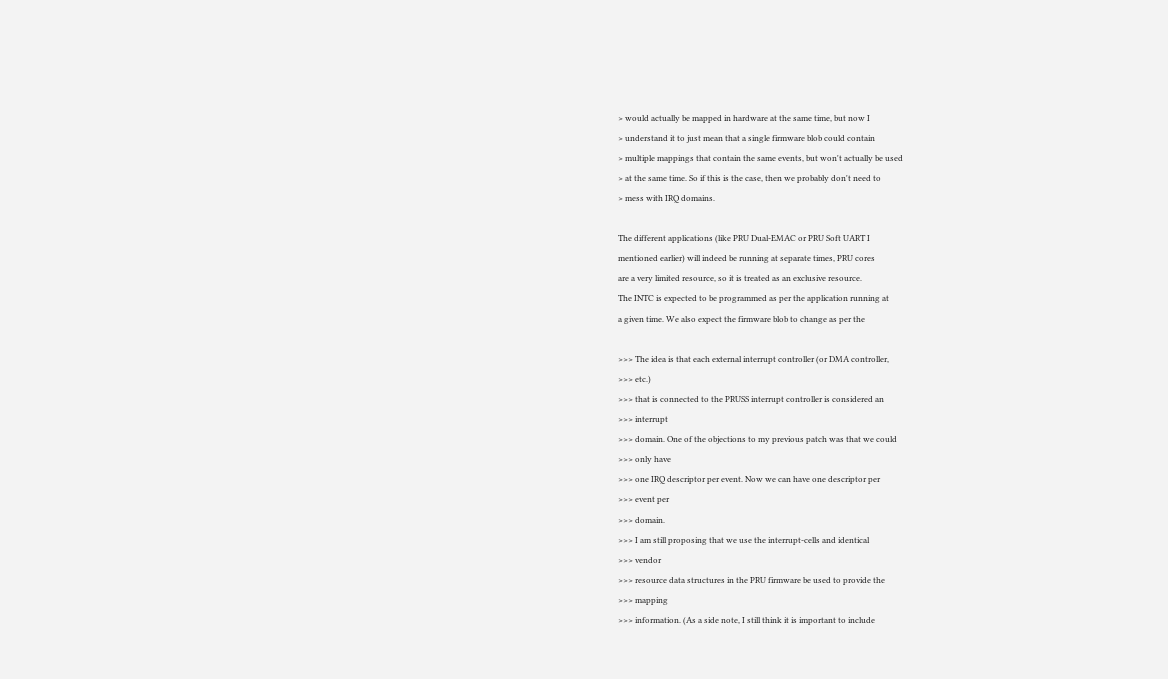> would actually be mapped in hardware at the same time, but now I
> understand it to just mean that a single firmware blob could contain
> multiple mappings that contain the same events, but won't actually be used
> at the same time. So if this is the case, then we probably don't need to
> mess with IRQ domains.

The different applications (like PRU Dual-EMAC or PRU Soft UART I
mentioned earlier) will indeed be running at separate times, PRU cores
are a very limited resource, so it is treated as an exclusive resource.
The INTC is expected to be programmed as per the application running at
a given time. We also expect the firmware blob to change as per the

>>> The idea is that each external interrupt controller (or DMA controller,
>>> etc.)
>>> that is connected to the PRUSS interrupt controller is considered an
>>> interrupt
>>> domain. One of the objections to my previous patch was that we could
>>> only have
>>> one IRQ descriptor per event. Now we can have one descriptor per
>>> event per
>>> domain.
>>> I am still proposing that we use the interrupt-cells and identical
>>> vendor
>>> resource data structures in the PRU firmware be used to provide the
>>> mapping
>>> information. (As a side note, I still think it is important to include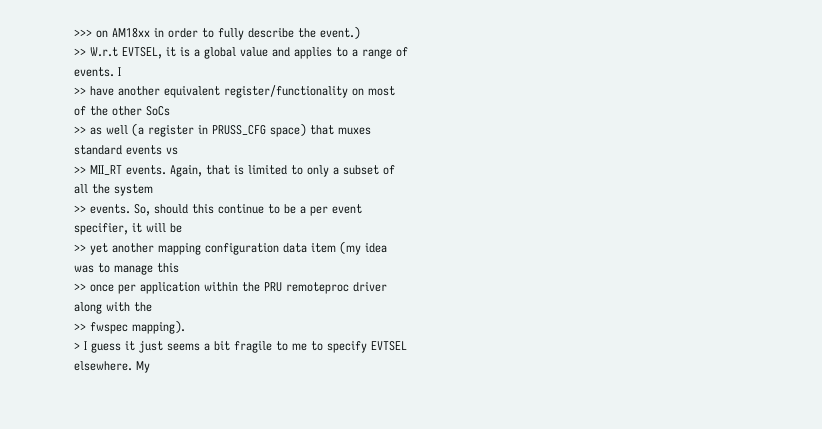>>> on AM18xx in order to fully describe the event.)
>> W.r.t EVTSEL, it is a global value and applies to a range of events. I
>> have another equivalent register/functionality on most of the other SoCs
>> as well (a register in PRUSS_CFG space) that muxes standard events vs
>> MII_RT events. Again, that is limited to only a subset of all the system
>> events. So, should this continue to be a per event specifier, it will be
>> yet another mapping configuration data item (my idea was to manage this
>> once per application within the PRU remoteproc driver along with the
>> fwspec mapping).
> I guess it just seems a bit fragile to me to specify EVTSEL elsewhere. My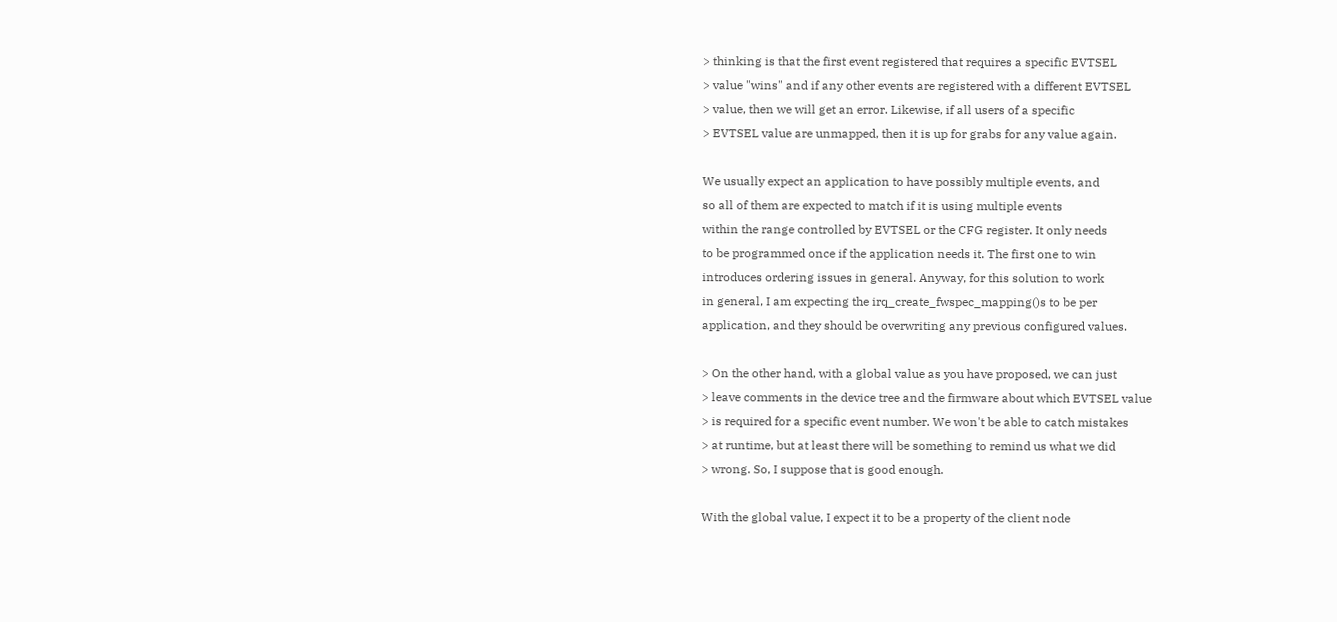> thinking is that the first event registered that requires a specific EVTSEL
> value "wins" and if any other events are registered with a different EVTSEL
> value, then we will get an error. Likewise, if all users of a specific
> EVTSEL value are unmapped, then it is up for grabs for any value again.

We usually expect an application to have possibly multiple events, and
so all of them are expected to match if it is using multiple events
within the range controlled by EVTSEL or the CFG register. It only needs
to be programmed once if the application needs it. The first one to win
introduces ordering issues in general. Anyway, for this solution to work
in general, I am expecting the irq_create_fwspec_mapping()s to be per
application, and they should be overwriting any previous configured values.

> On the other hand, with a global value as you have proposed, we can just
> leave comments in the device tree and the firmware about which EVTSEL value
> is required for a specific event number. We won't be able to catch mistakes
> at runtime, but at least there will be something to remind us what we did
> wrong. So, I suppose that is good enough.

With the global value, I expect it to be a property of the client node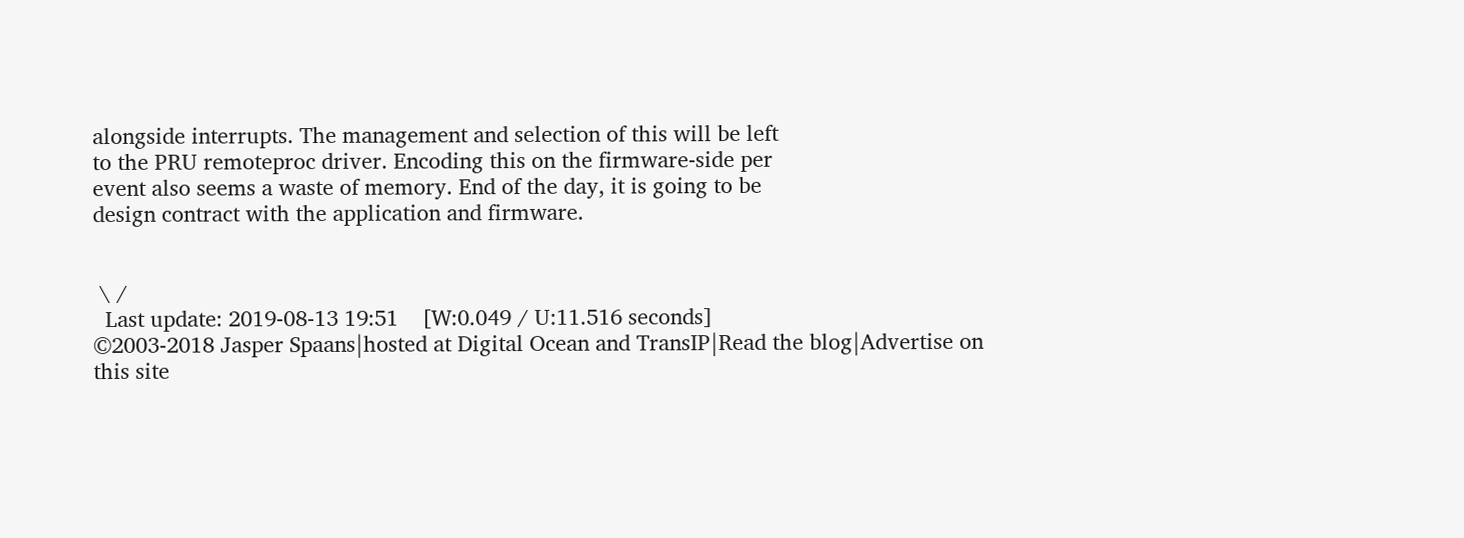alongside interrupts. The management and selection of this will be left
to the PRU remoteproc driver. Encoding this on the firmware-side per
event also seems a waste of memory. End of the day, it is going to be
design contract with the application and firmware.


 \ /
  Last update: 2019-08-13 19:51    [W:0.049 / U:11.516 seconds]
©2003-2018 Jasper Spaans|hosted at Digital Ocean and TransIP|Read the blog|Advertise on this site